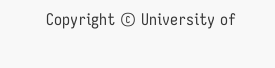Copyright © University of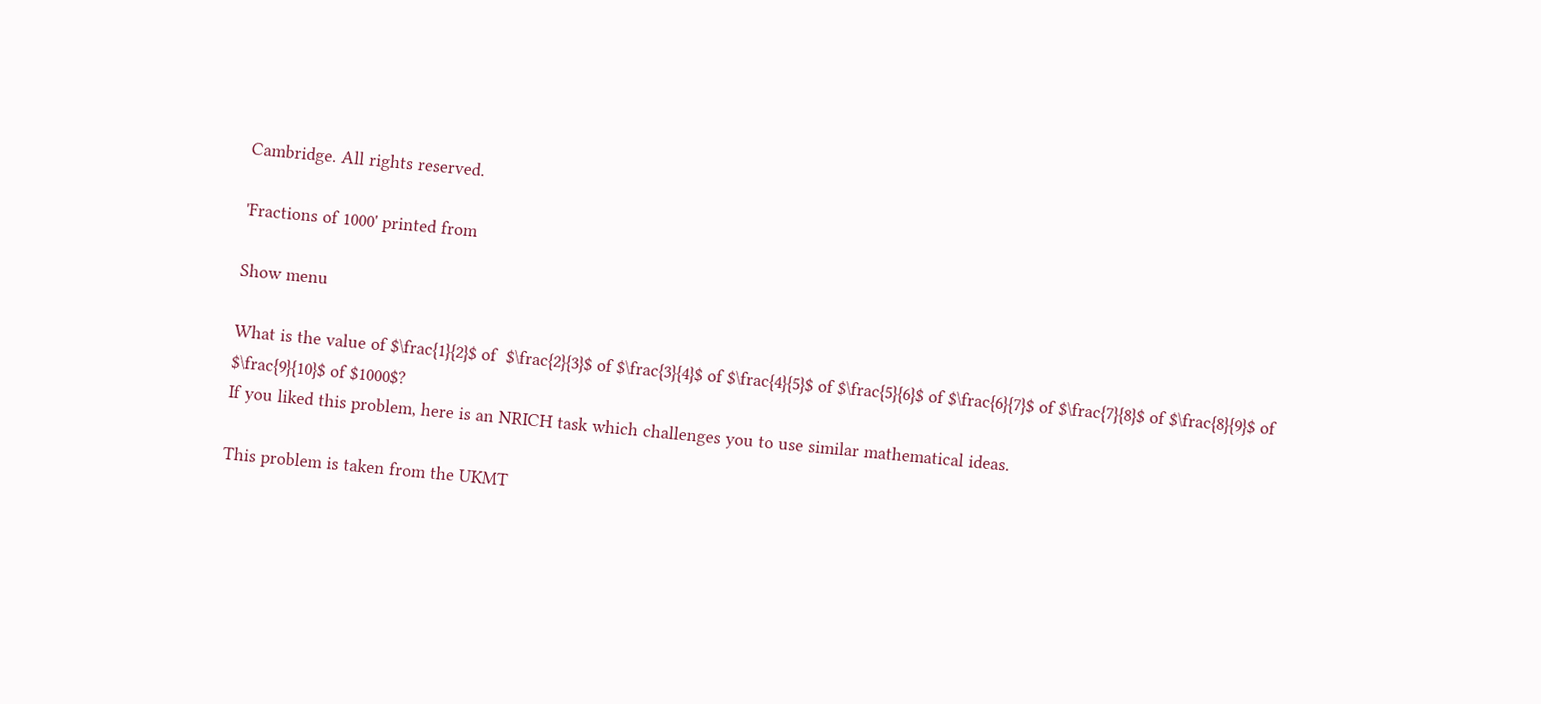Cambridge. All rights reserved.

'Fractions of 1000' printed from

Show menu

What is the value of $\frac{1}{2}$ of  $\frac{2}{3}$ of $\frac{3}{4}$ of $\frac{4}{5}$ of $\frac{5}{6}$ of $\frac{6}{7}$ of $\frac{7}{8}$ of $\frac{8}{9}$ of $\frac{9}{10}$ of $1000$?
If you liked this problem, here is an NRICH task which challenges you to use similar mathematical ideas.

This problem is taken from the UKMT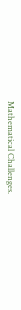Mathematical Challenges.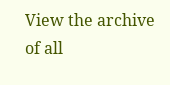View the archive of all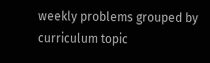weekly problems grouped by curriculum topic